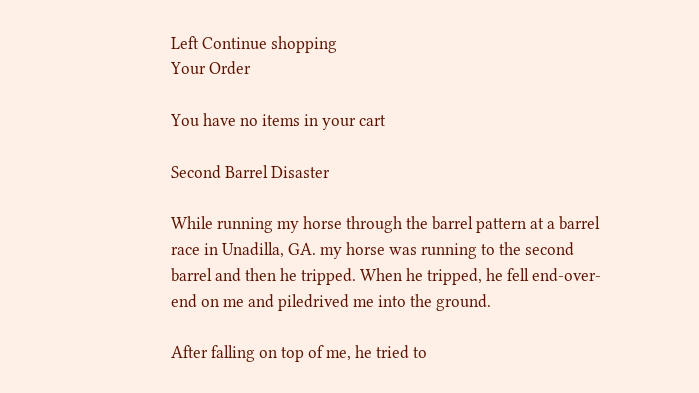Left Continue shopping
Your Order

You have no items in your cart

Second Barrel Disaster

While running my horse through the barrel pattern at a barrel race in Unadilla, GA. my horse was running to the second barrel and then he tripped. When he tripped, he fell end-over-end on me and piledrived me into the ground.

After falling on top of me, he tried to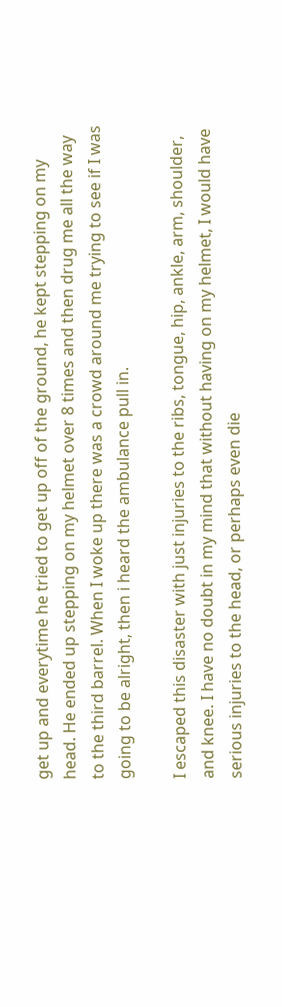get up and everytime he tried to get up off of the ground, he kept stepping on my head. He ended up stepping on my helmet over 8 times and then drug me all the way to the third barrel. When I woke up there was a crowd around me trying to see if I was going to be alright, then i heard the ambulance pull in.

I escaped this disaster with just injuries to the ribs, tongue, hip, ankle, arm, shoulder, and knee. I have no doubt in my mind that without having on my helmet, I would have serious injuries to the head, or perhaps even die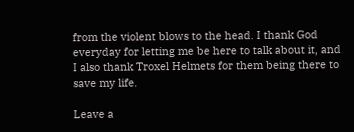from the violent blows to the head. I thank God everyday for letting me be here to talk about it, and I also thank Troxel Helmets for them being there to save my life.

Leave a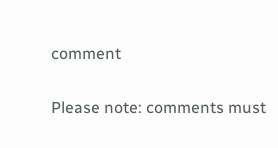comment

Please note: comments must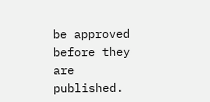be approved before they are published.